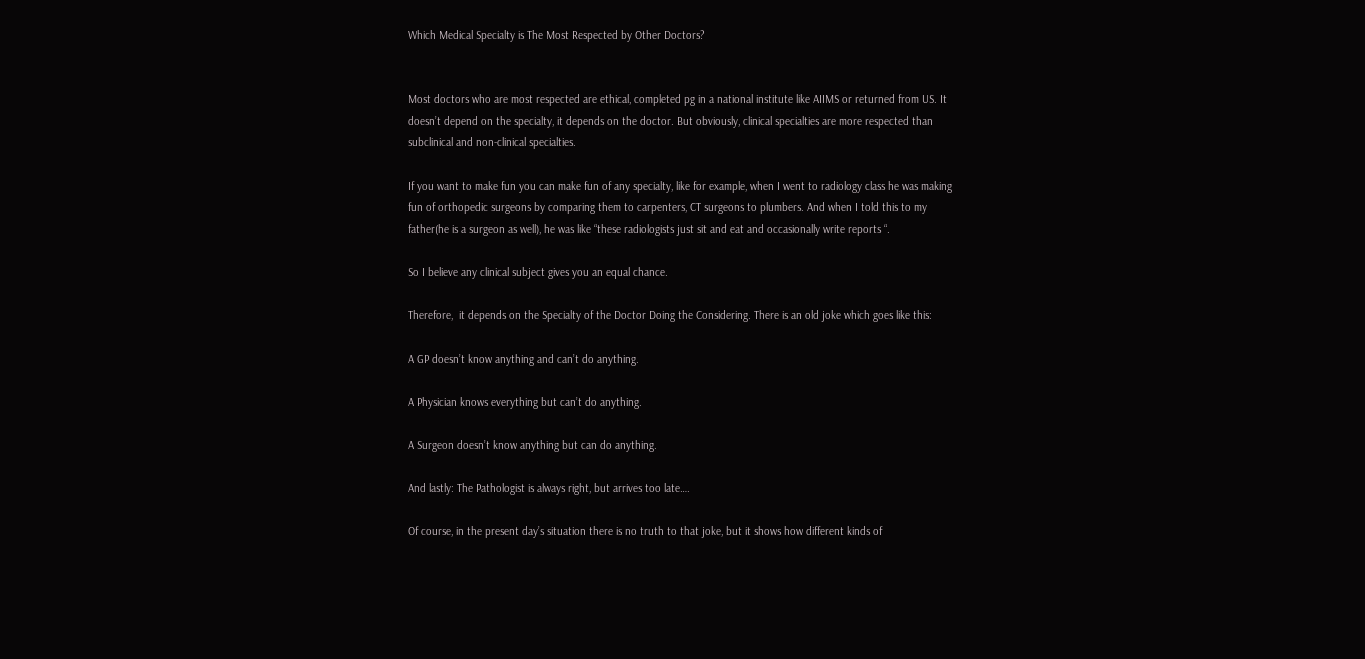Which Medical Specialty is The Most Respected by Other Doctors?


Most doctors who are most respected are ethical, completed pg in a national institute like AIIMS or returned from US. It doesn’t depend on the specialty, it depends on the doctor. But obviously, clinical specialties are more respected than subclinical and non-clinical specialties.

If you want to make fun you can make fun of any specialty, like for example, when I went to radiology class he was making fun of orthopedic surgeons by comparing them to carpenters, CT surgeons to plumbers. And when I told this to my father(he is a surgeon as well), he was like “these radiologists just sit and eat and occasionally write reports “.

So I believe any clinical subject gives you an equal chance.

Therefore,  it depends on the Specialty of the Doctor Doing the Considering. There is an old joke which goes like this:

A GP doesn’t know anything and can’t do anything.

A Physician knows everything but can’t do anything.

A Surgeon doesn’t know anything but can do anything.

And lastly: The Pathologist is always right, but arrives too late….

Of course, in the present day’s situation there is no truth to that joke, but it shows how different kinds of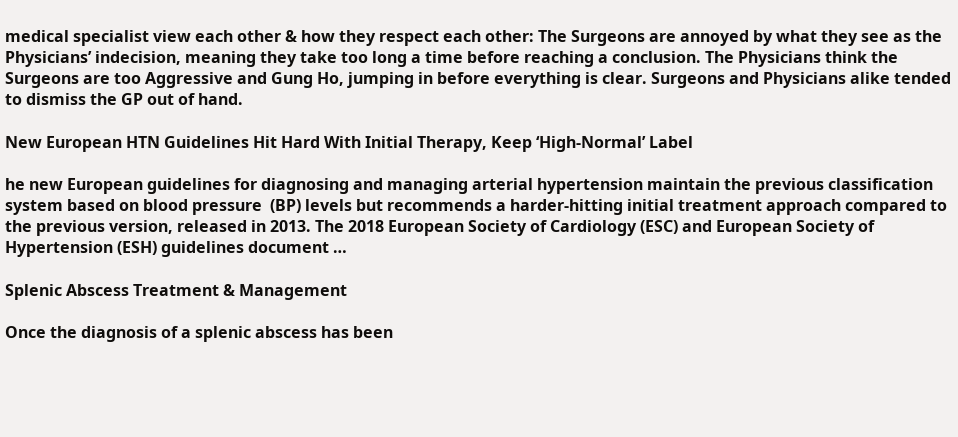medical specialist view each other & how they respect each other: The Surgeons are annoyed by what they see as the Physicians’ indecision, meaning they take too long a time before reaching a conclusion. The Physicians think the Surgeons are too Aggressive and Gung Ho, jumping in before everything is clear. Surgeons and Physicians alike tended to dismiss the GP out of hand.

New European HTN Guidelines Hit Hard With Initial Therapy, Keep ‘High-Normal’ Label

he new European guidelines for diagnosing and managing arterial hypertension maintain the previous classification system based on blood pressure  (BP) levels but recommends a harder-hitting initial treatment approach compared to the previous version, released in 2013. The 2018 European Society of Cardiology (ESC) and European Society of Hypertension (ESH) guidelines document …

Splenic Abscess Treatment & Management

Once the diagnosis of a splenic abscess has been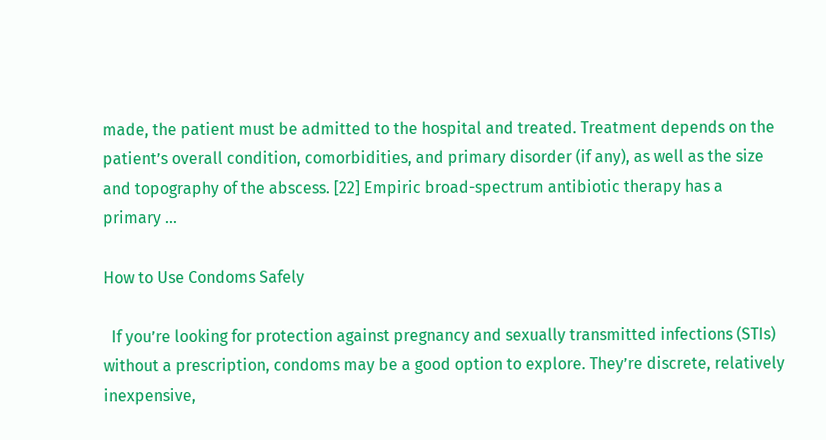made, the patient must be admitted to the hospital and treated. Treatment depends on the patient’s overall condition, comorbidities, and primary disorder (if any), as well as the size and topography of the abscess. [22] Empiric broad-spectrum antibiotic therapy has a primary …

How to Use Condoms Safely

  If you’re looking for protection against pregnancy and sexually transmitted infections (STIs) without a prescription, condoms may be a good option to explore. They’re discrete, relatively inexpensive,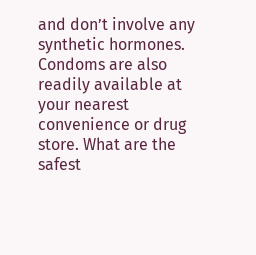and don’t involve any synthetic hormones. Condoms are also readily available at your nearest convenience or drug store. What are the safest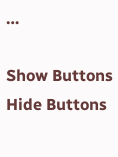…

Show Buttons
Hide Buttons